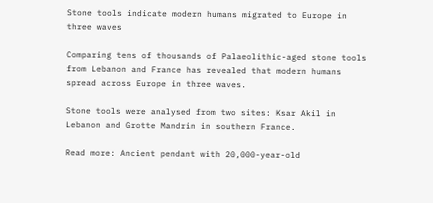Stone tools indicate modern humans migrated to Europe in three waves

Comparing tens of thousands of Palaeolithic-aged stone tools from Lebanon and France has revealed that modern humans spread across Europe in three waves.

Stone tools were analysed from two sites: Ksar Akil in Lebanon and Grotte Mandrin in southern France.

Read more: Ancient pendant with 20,000-year-old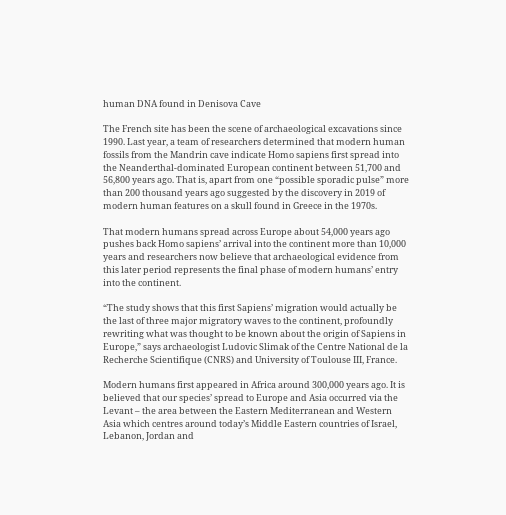human DNA found in Denisova Cave

The French site has been the scene of archaeological excavations since 1990. Last year, a team of researchers determined that modern human fossils from the Mandrin cave indicate Homo sapiens first spread into the Neanderthal-dominated European continent between 51,700 and 56,800 years ago. That is, apart from one “possible sporadic pulse” more than 200 thousand years ago suggested by the discovery in 2019 of modern human features on a skull found in Greece in the 1970s.

That modern humans spread across Europe about 54,000 years ago pushes back Homo sapiens’ arrival into the continent more than 10,000 years and researchers now believe that archaeological evidence from this later period represents the final phase of modern humans’ entry into the continent.

“The study shows that this first Sapiens’ migration would actually be the last of three major migratory waves to the continent, profoundly rewriting what was thought to be known about the origin of Sapiens in Europe,” says archaeologist Ludovic Slimak of the Centre National de la Recherche Scientifique (CNRS) and University of Toulouse III, France.

Modern humans first appeared in Africa around 300,000 years ago. It is believed that our species’ spread to Europe and Asia occurred via the Levant – the area between the Eastern Mediterranean and Western Asia which centres around today’s Middle Eastern countries of Israel, Lebanon, Jordan and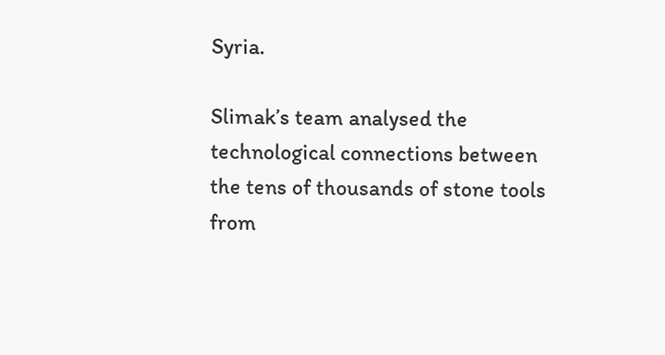Syria.

Slimak’s team analysed the technological connections between the tens of thousands of stone tools from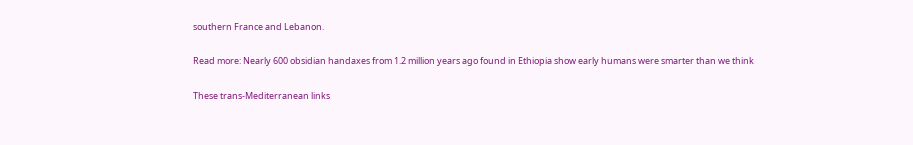southern France and Lebanon.

Read more: Nearly 600 obsidian handaxes from 1.2 million years ago found in Ethiopia show early humans were smarter than we think

These trans-Mediterranean links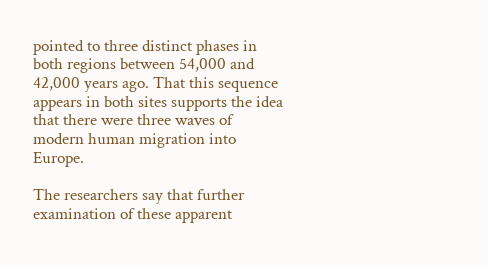pointed to three distinct phases in both regions between 54,000 and 42,000 years ago. That this sequence appears in both sites supports the idea that there were three waves of modern human migration into Europe.

The researchers say that further examination of these apparent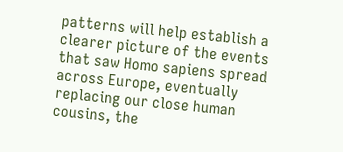patterns will help establish a clearer picture of the events that saw Homo sapiens spread across Europe, eventually replacing our close human cousins, the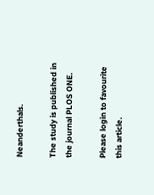Neanderthals.

The study is published in the journal PLOS ONE.

Please login to favourite this article.